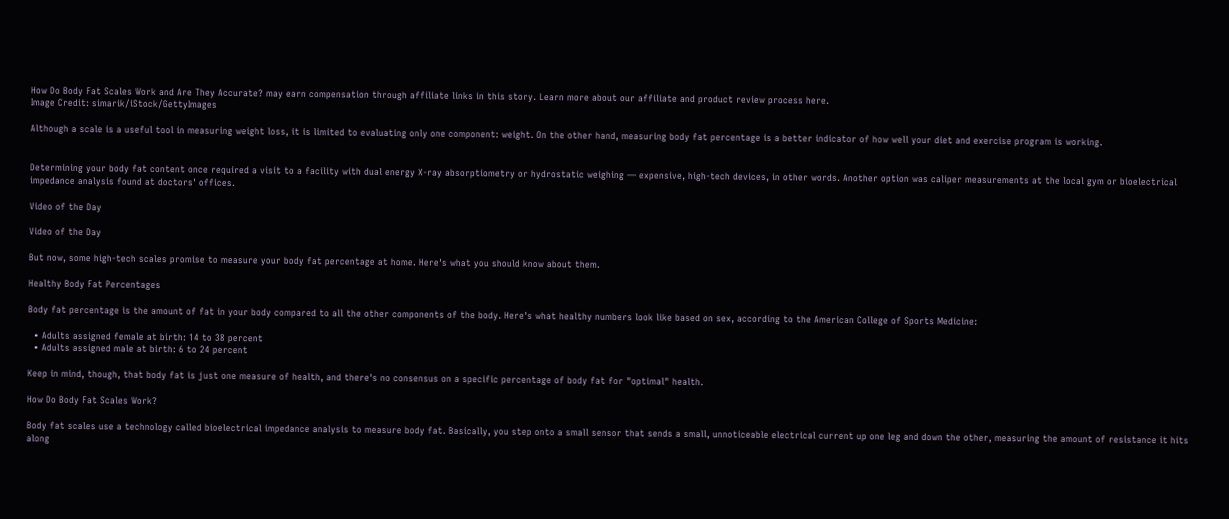How Do Body Fat Scales Work and Are They Accurate? may earn compensation through affiliate links in this story. Learn more about our affiliate and product review process here.
Image Credit: simarik/iStock/GettyImages

Although a scale is a useful tool in measuring weight loss, it is limited to evaluating only one component: weight. On the other hand, measuring body fat percentage is a better indicator of how well your diet and exercise program is working.


Determining your body fat content once required a visit to a facility with dual energy X-ray absorptiometry or hydrostatic weighing — expensive, high-tech devices, in other words. Another option was caliper measurements at the local gym or bioelectrical impedance analysis found at doctors' offices.

Video of the Day

Video of the Day

But now, some high-tech scales promise to measure your body fat percentage at home. Here's what you should know about them.

Healthy Body Fat Percentages

Body fat percentage is the amount of fat in your body compared to all the other components of the body. Here's what healthy numbers look like based on sex, according to the American College of Sports Medicine:

  • Adults assigned female at birth: 14 to 38 percent
  • Adults assigned male at birth: 6 to 24 percent

Keep in mind, though, that body fat is just one measure of health, and there's no consensus on a specific percentage of body fat for "optimal" health.

How Do Body Fat Scales Work?

Body fat scales use a technology called bioelectrical impedance analysis to measure body fat. Basically, you step onto a small sensor that sends a small, unnoticeable electrical current up one leg and down the other, measuring the amount of resistance it hits along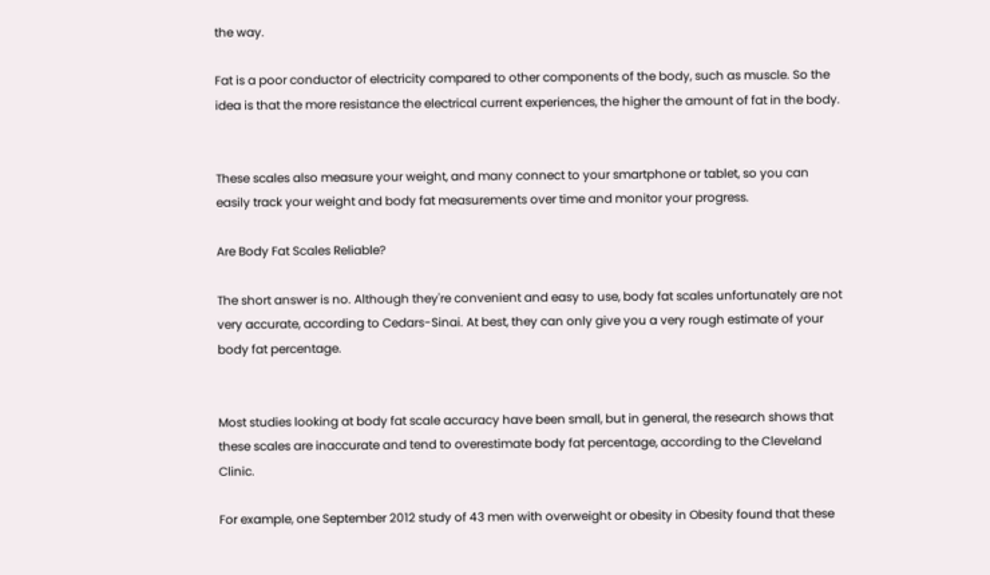the way.

Fat is a poor conductor of electricity compared to other components of the body, such as muscle. So the idea is that the more resistance the electrical current experiences, the higher the amount of fat in the body.


These scales also measure your weight, and many connect to your smartphone or tablet, so you can easily track your weight and body fat measurements over time and monitor your progress.

Are Body Fat Scales Reliable?

The short answer is no. Although they're convenient and easy to use, body fat scales unfortunately are not very accurate, according to Cedars-Sinai. At best, they can only give you a very rough estimate of your body fat percentage.


Most studies looking at body fat scale accuracy have been small, but in general, the research shows that these scales are inaccurate and tend to overestimate body fat percentage, according to the Cleveland Clinic.

For example, one September 2012 study of 43 men with overweight or obesity in Obesity found that these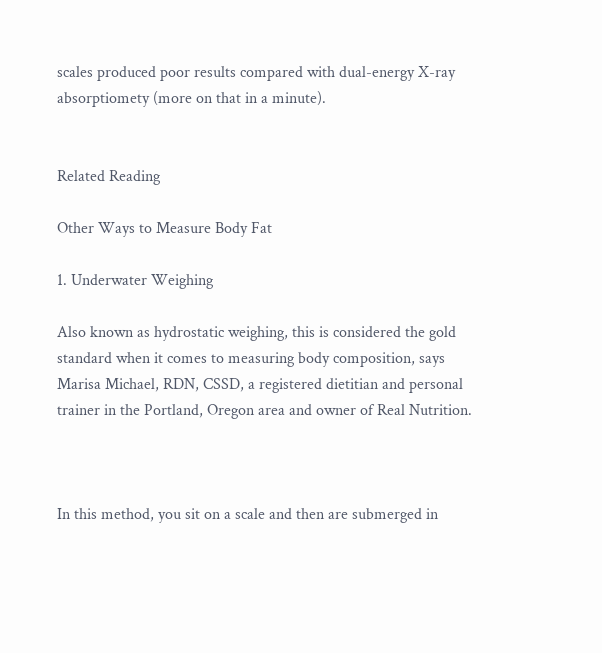scales produced poor results compared with dual-energy X-ray absorptiomety (more on that in a minute).


Related Reading

Other Ways to Measure Body Fat

1. Underwater Weighing

Also known as hydrostatic weighing, this is considered the gold standard when it comes to measuring body composition, says Marisa Michael, RDN, CSSD, a registered dietitian and personal trainer in the Portland, Oregon area and owner of Real Nutrition.



In this method, you sit on a scale and then are submerged in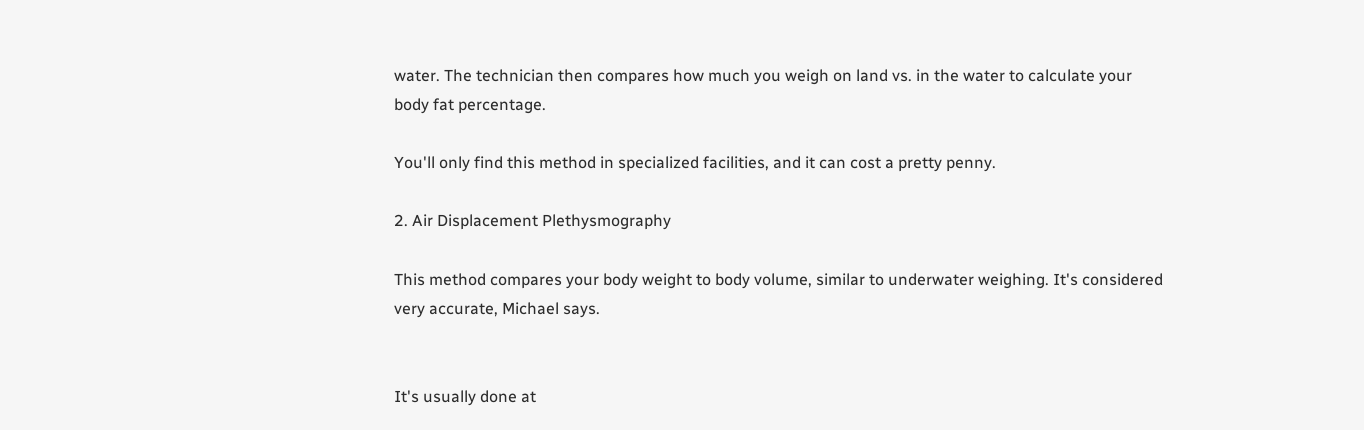water. The technician then compares how much you weigh on land vs. in the water to calculate your body fat percentage.

You'll only find this method in specialized facilities, and it can cost a pretty penny.

2. Air Displacement Plethysmography

This method compares your body weight to body volume, similar to underwater weighing. It's considered very accurate, Michael says.


It's usually done at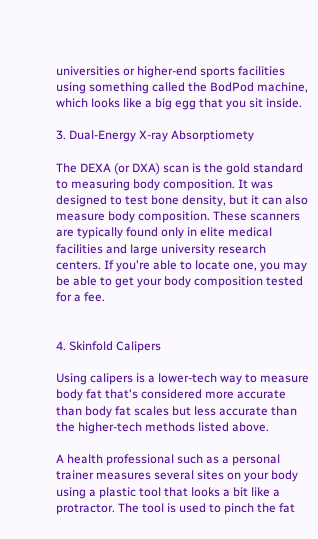universities or higher-end sports facilities using something called the BodPod machine, which looks like a big egg that you sit inside.

3. Dual-Energy X-ray Absorptiomety

The DEXA (or DXA) scan is the gold standard to measuring body composition. It was designed to test bone density, but it can also measure body composition. These scanners are typically found only in elite medical facilities and large university research centers. If you're able to locate one, you may be able to get your body composition tested for a fee.


4. Skinfold Calipers

Using calipers is a lower-tech way to measure body fat that's considered more accurate than body fat scales but less accurate than the higher-tech methods listed above.

A health professional such as a personal trainer measures several sites on your body using a plastic tool that looks a bit like a protractor. The tool is used to pinch the fat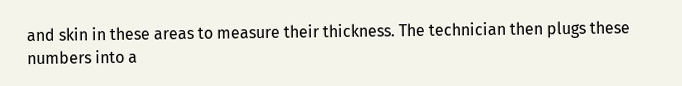and skin in these areas to measure their thickness. The technician then plugs these numbers into a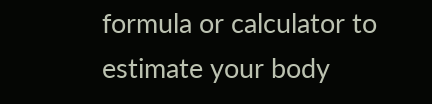formula or calculator to estimate your body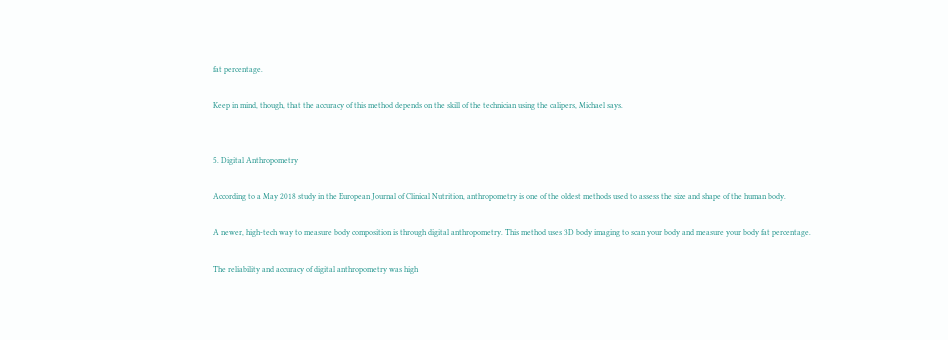fat percentage.

Keep in mind, though, that the accuracy of this method depends on the skill of the technician using the calipers, Michael says.


5. Digital Anthropometry

According to a May 2018 study in the European Journal of Clinical Nutrition, anthropometry is one of the oldest methods used to assess the size and shape of the human body.

A newer, high-tech way to measure body composition is through digital anthropometry. This method uses 3D body imaging to scan your body and measure your body fat percentage.

The reliability and accuracy of digital anthropometry was high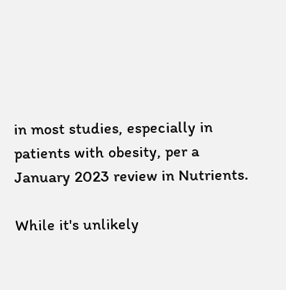in most studies, especially in patients with obesity, per a January 2023 review in Nutrients.

While it's unlikely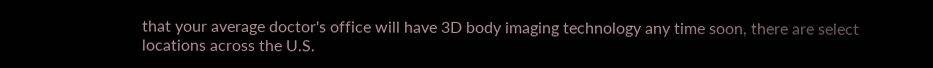that your average doctor's office will have 3D body imaging technology any time soon, there are select locations across the U.S.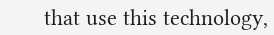that use this technology,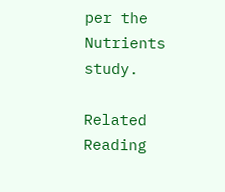per the Nutrients study.

Related Reading